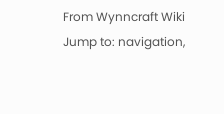From Wynncraft Wiki
Jump to: navigation,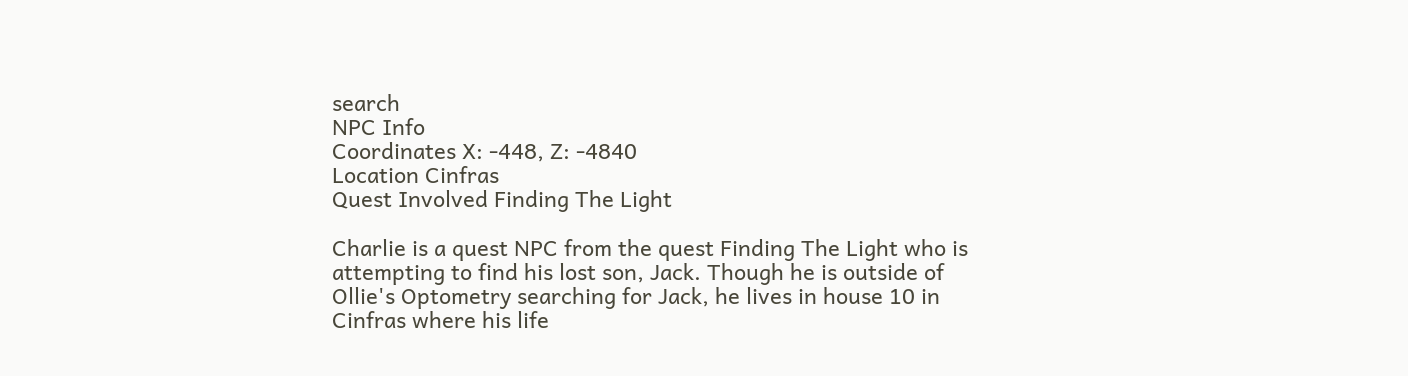search
NPC Info
Coordinates X: -448, Z: -4840
Location Cinfras
Quest Involved Finding The Light

Charlie is a quest NPC from the quest Finding The Light who is attempting to find his lost son, Jack. Though he is outside of Ollie's Optometry searching for Jack, he lives in house 10 in Cinfras where his life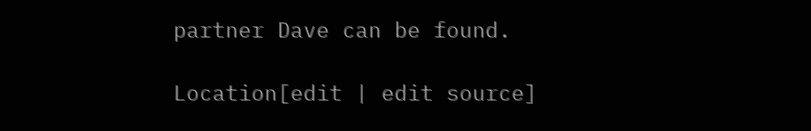partner Dave can be found.

Location[edit | edit source]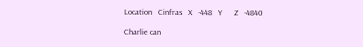Location   Cinfras   X   -448   Y      Z   -4840

Charlie can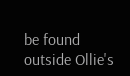be found outside Ollie's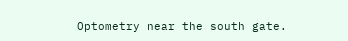Optometry near the south gate.